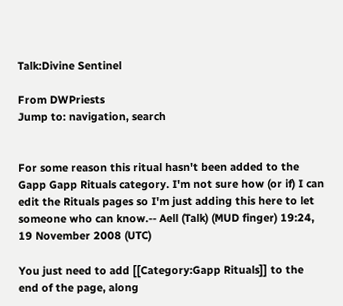Talk:Divine Sentinel

From DWPriests
Jump to: navigation, search


For some reason this ritual hasn't been added to the Gapp Gapp Rituals category. I'm not sure how (or if) I can edit the Rituals pages so I'm just adding this here to let someone who can know.-- Aell (Talk) (MUD finger) 19:24, 19 November 2008 (UTC)

You just need to add [[Category:Gapp Rituals]] to the end of the page, along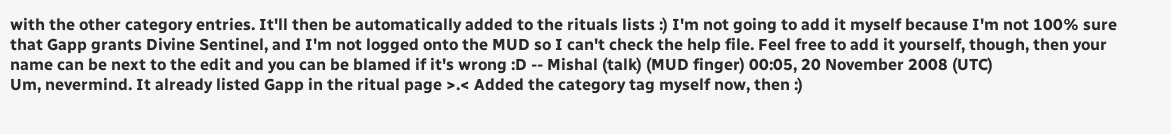with the other category entries. It'll then be automatically added to the rituals lists :) I'm not going to add it myself because I'm not 100% sure that Gapp grants Divine Sentinel, and I'm not logged onto the MUD so I can't check the help file. Feel free to add it yourself, though, then your name can be next to the edit and you can be blamed if it's wrong :D -- Mishal (talk) (MUD finger) 00:05, 20 November 2008 (UTC)
Um, nevermind. It already listed Gapp in the ritual page >.< Added the category tag myself now, then :)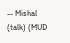-- Mishal (talk) (MUD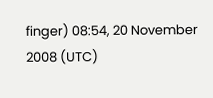finger) 08:54, 20 November 2008 (UTC)